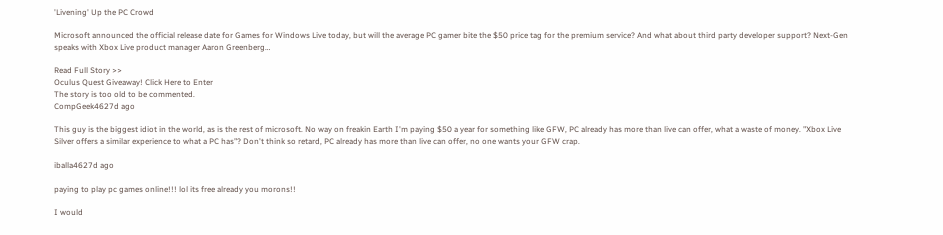'Livening' Up the PC Crowd

Microsoft announced the official release date for Games for Windows Live today, but will the average PC gamer bite the $50 price tag for the premium service? And what about third party developer support? Next-Gen speaks with Xbox Live product manager Aaron Greenberg…

Read Full Story >>
Oculus Quest Giveaway! Click Here to Enter
The story is too old to be commented.
CompGeek4627d ago

This guy is the biggest idiot in the world, as is the rest of microsoft. No way on freakin Earth I'm paying $50 a year for something like GFW, PC already has more than live can offer, what a waste of money. "Xbox Live Silver offers a similar experience to what a PC has"? Don't think so retard, PC already has more than live can offer, no one wants your GFW crap.

iballa4627d ago

paying to play pc games online!!! lol its free already you morons!!

I would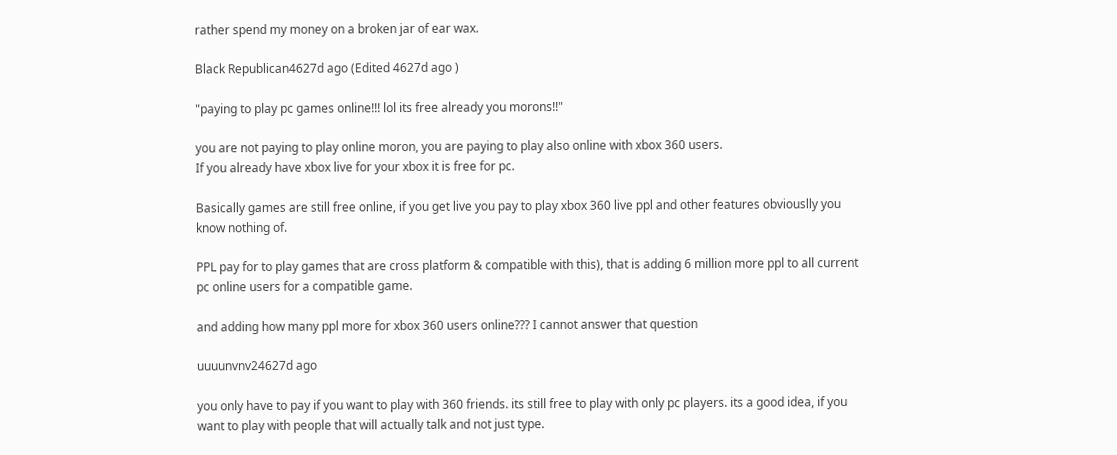rather spend my money on a broken jar of ear wax.

Black Republican4627d ago (Edited 4627d ago )

"paying to play pc games online!!! lol its free already you morons!!"

you are not paying to play online moron, you are paying to play also online with xbox 360 users.
If you already have xbox live for your xbox it is free for pc.

Basically games are still free online, if you get live you pay to play xbox 360 live ppl and other features obviouslly you know nothing of.

PPL pay for to play games that are cross platform & compatible with this), that is adding 6 million more ppl to all current pc online users for a compatible game.

and adding how many ppl more for xbox 360 users online??? I cannot answer that question

uuuunvnv24627d ago

you only have to pay if you want to play with 360 friends. its still free to play with only pc players. its a good idea, if you want to play with people that will actually talk and not just type.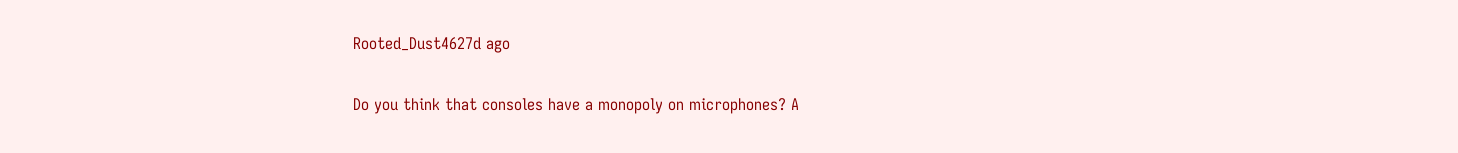Rooted_Dust4627d ago

Do you think that consoles have a monopoly on microphones? A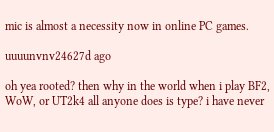mic is almost a necessity now in online PC games.

uuuunvnv24627d ago

oh yea rooted? then why in the world when i play BF2, WoW, or UT2k4 all anyone does is type? i have never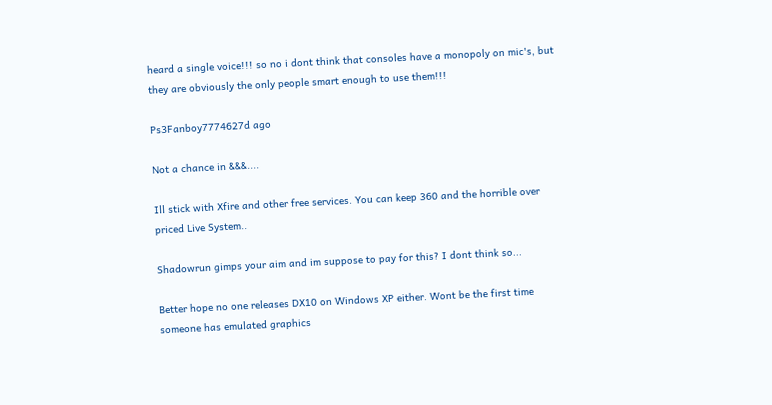heard a single voice!!! so no i dont think that consoles have a monopoly on mic's, but they are obviously the only people smart enough to use them!!!

Ps3Fanboy7774627d ago

Not a chance in &&&....

Ill stick with Xfire and other free services. You can keep 360 and the horrible over priced Live System..

Shadowrun gimps your aim and im suppose to pay for this? I dont think so...

Better hope no one releases DX10 on Windows XP either. Wont be the first time someone has emulated graphics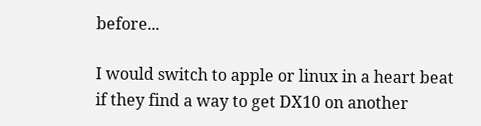before...

I would switch to apple or linux in a heart beat if they find a way to get DX10 on another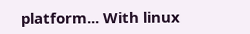platform... With linux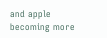and apple becoming more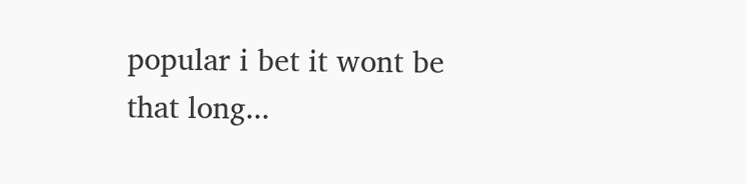popular i bet it wont be that long...